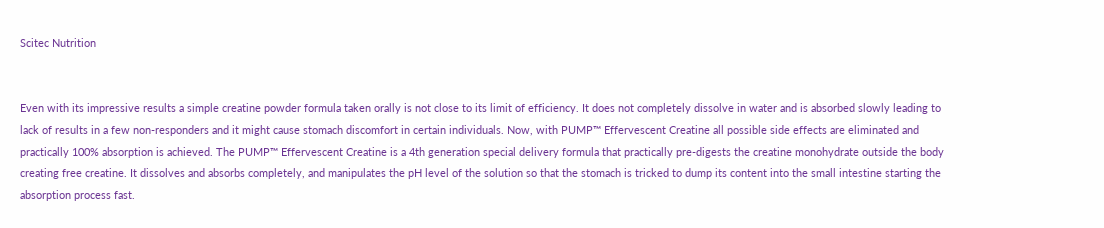Scitec Nutrition


Even with its impressive results a simple creatine powder formula taken orally is not close to its limit of efficiency. It does not completely dissolve in water and is absorbed slowly leading to lack of results in a few non-responders and it might cause stomach discomfort in certain individuals. Now, with PUMP™ Effervescent Creatine all possible side effects are eliminated and practically 100% absorption is achieved. The PUMP™ Effervescent Creatine is a 4th generation special delivery formula that practically pre-digests the creatine monohydrate outside the body creating free creatine. It dissolves and absorbs completely, and manipulates the pH level of the solution so that the stomach is tricked to dump its content into the small intestine starting the absorption process fast.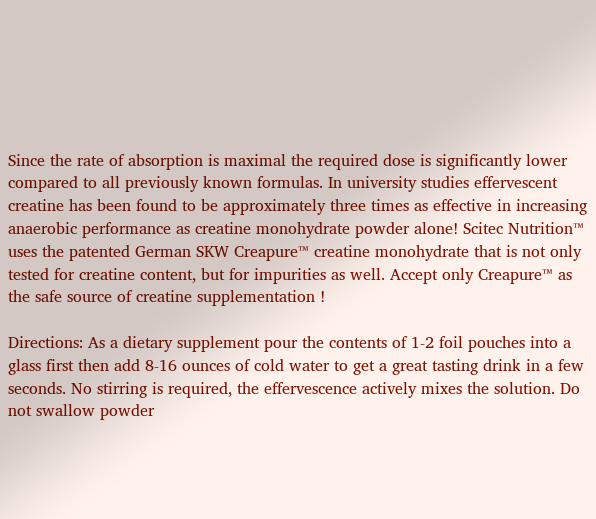Since the rate of absorption is maximal the required dose is significantly lower compared to all previously known formulas. In university studies effervescent creatine has been found to be approximately three times as effective in increasing anaerobic performance as creatine monohydrate powder alone! Scitec Nutrition™ uses the patented German SKW Creapure™ creatine monohydrate that is not only tested for creatine content, but for impurities as well. Accept only Creapure™ as the safe source of creatine supplementation !

Directions: As a dietary supplement pour the contents of 1-2 foil pouches into a glass first then add 8-16 ounces of cold water to get a great tasting drink in a few seconds. No stirring is required, the effervescence actively mixes the solution. Do not swallow powder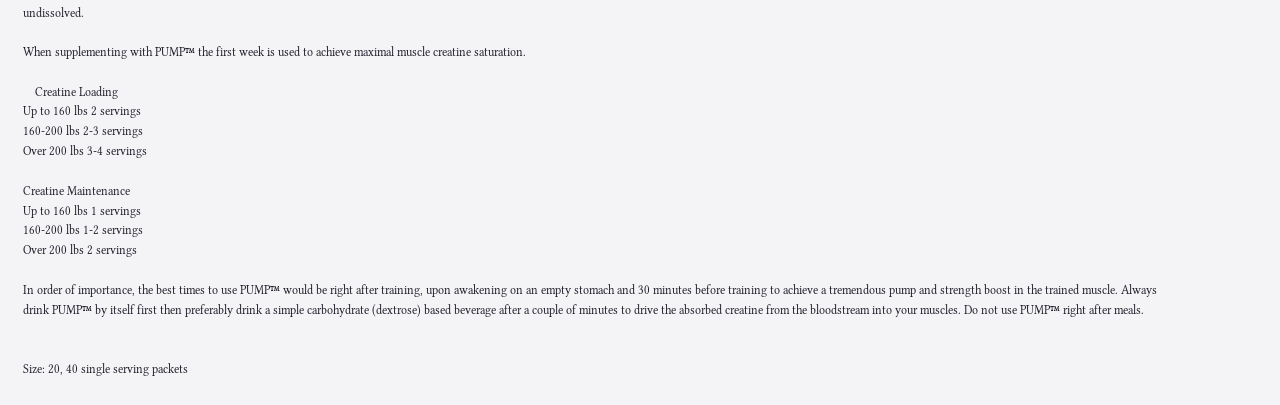undissolved.

When supplementing with PUMP™ the first week is used to achieve maximal muscle creatine saturation.

    Creatine Loading
Up to 160 lbs 2 servings
160-200 lbs 2-3 servings
Over 200 lbs 3-4 servings

Creatine Maintenance
Up to 160 lbs 1 servings
160-200 lbs 1-2 servings
Over 200 lbs 2 servings

In order of importance, the best times to use PUMP™ would be right after training, upon awakening on an empty stomach and 30 minutes before training to achieve a tremendous pump and strength boost in the trained muscle. Always drink PUMP™ by itself first then preferably drink a simple carbohydrate (dextrose) based beverage after a couple of minutes to drive the absorbed creatine from the bloodstream into your muscles. Do not use PUMP™ right after meals.


Size: 20, 40 single serving packets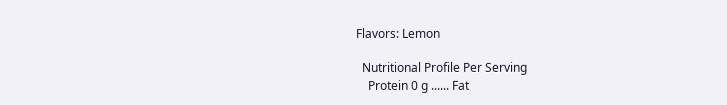Flavors: Lemon

  Nutritional Profile Per Serving
    Protein 0 g ...... Fat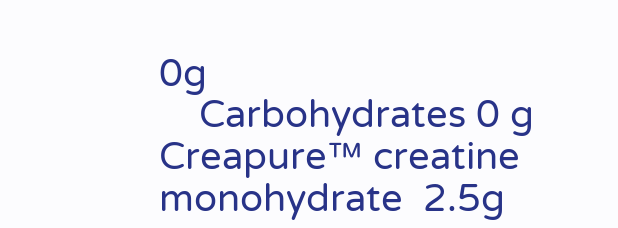0g
    Carbohydrates 0 g   Creapure™ creatine monohydrate  2.5g